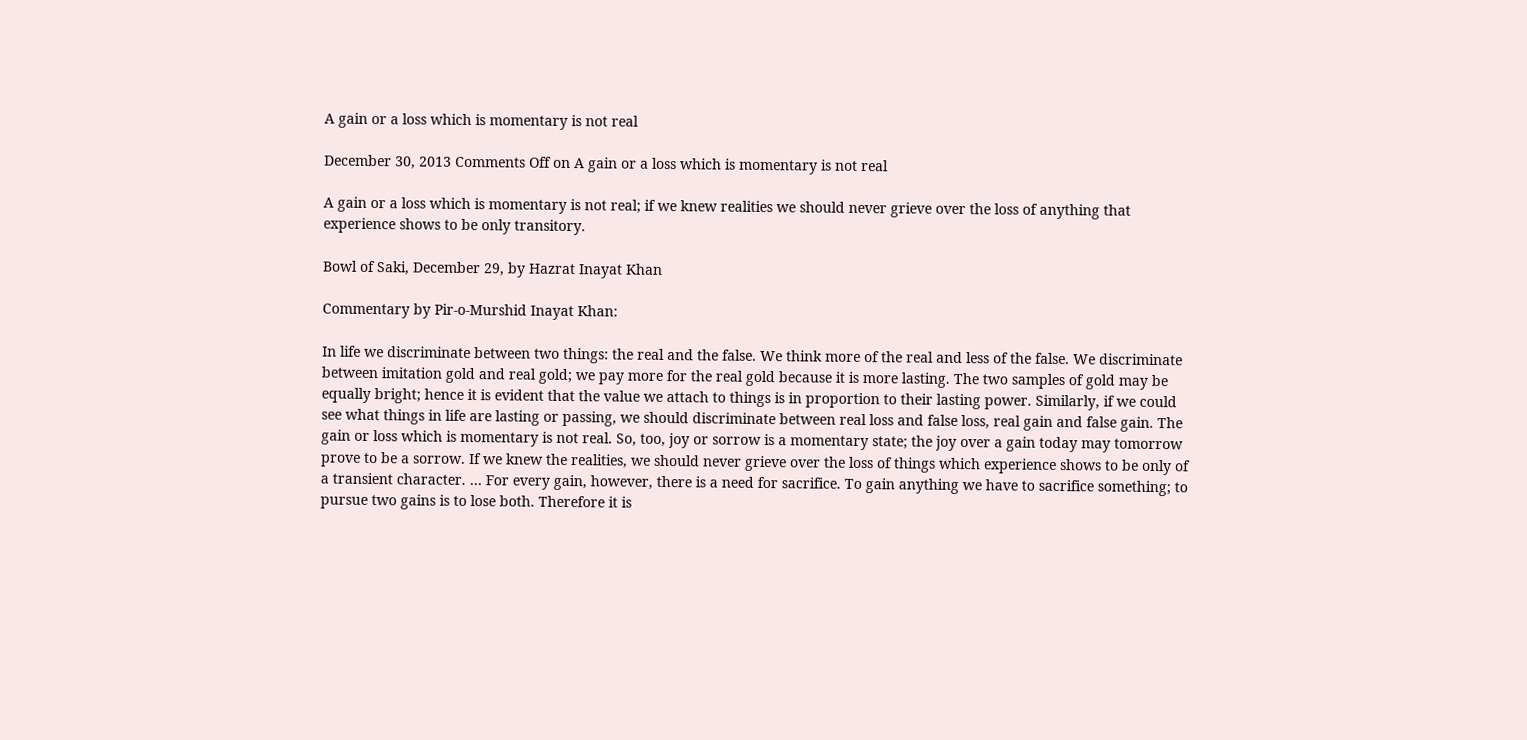A gain or a loss which is momentary is not real

December 30, 2013 Comments Off on A gain or a loss which is momentary is not real

A gain or a loss which is momentary is not real; if we knew realities we should never grieve over the loss of anything that experience shows to be only transitory.

Bowl of Saki, December 29, by Hazrat Inayat Khan

Commentary by Pir-o-Murshid Inayat Khan:

In life we discriminate between two things: the real and the false. We think more of the real and less of the false. We discriminate between imitation gold and real gold; we pay more for the real gold because it is more lasting. The two samples of gold may be equally bright; hence it is evident that the value we attach to things is in proportion to their lasting power. Similarly, if we could see what things in life are lasting or passing, we should discriminate between real loss and false loss, real gain and false gain. The gain or loss which is momentary is not real. So, too, joy or sorrow is a momentary state; the joy over a gain today may tomorrow prove to be a sorrow. If we knew the realities, we should never grieve over the loss of things which experience shows to be only of a transient character. … For every gain, however, there is a need for sacrifice. To gain anything we have to sacrifice something; to pursue two gains is to lose both. Therefore it is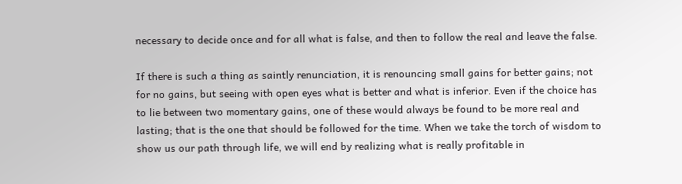necessary to decide once and for all what is false, and then to follow the real and leave the false.

If there is such a thing as saintly renunciation, it is renouncing small gains for better gains; not for no gains, but seeing with open eyes what is better and what is inferior. Even if the choice has to lie between two momentary gains, one of these would always be found to be more real and lasting; that is the one that should be followed for the time. When we take the torch of wisdom to show us our path through life, we will end by realizing what is really profitable in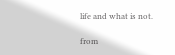life and what is not.

from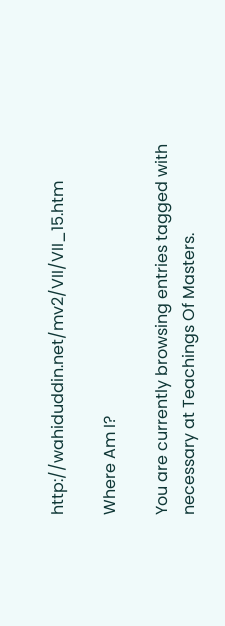http://wahiduddin.net/mv2/VII/VII_15.htm

Where Am I?

You are currently browsing entries tagged with necessary at Teachings Of Masters.